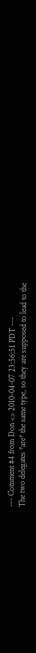--- Comment #4 from Don <> 2010-04-07 23:56:51 PDT ---
The two delegates *are* the same type, so they are supposed to lead to the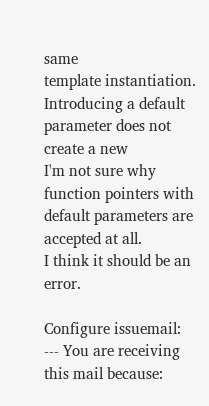same
template instantiation. Introducing a default parameter does not create a new
I'm not sure why function pointers with default parameters are accepted at all.
I think it should be an error.

Configure issuemail:
--- You are receiving this mail because: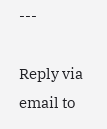---

Reply via email to